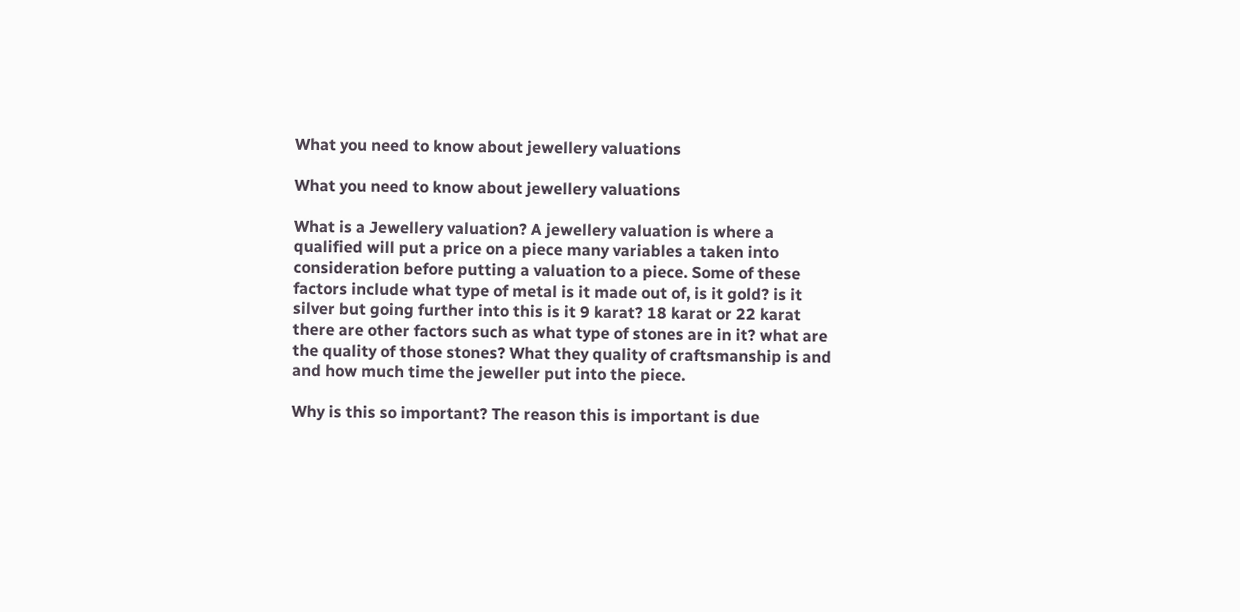What you need to know about jewellery valuations

What you need to know about jewellery valuations

What is a Jewellery valuation? A jewellery valuation is where a qualified will put a price on a piece many variables a taken into consideration before putting a valuation to a piece. Some of these factors include what type of metal is it made out of, is it gold? is it silver but going further into this is it 9 karat? 18 karat or 22 karat there are other factors such as what type of stones are in it? what are the quality of those stones? What they quality of craftsmanship is and and how much time the jeweller put into the piece.

Why is this so important? The reason this is important is due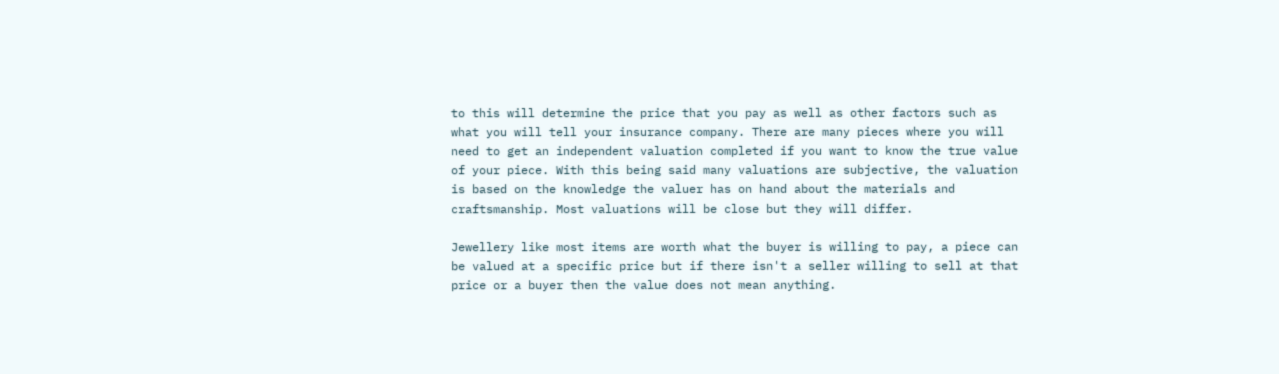to this will determine the price that you pay as well as other factors such as what you will tell your insurance company. There are many pieces where you will need to get an independent valuation completed if you want to know the true value of your piece. With this being said many valuations are subjective, the valuation is based on the knowledge the valuer has on hand about the materials and craftsmanship. Most valuations will be close but they will differ.

Jewellery like most items are worth what the buyer is willing to pay, a piece can be valued at a specific price but if there isn't a seller willing to sell at that price or a buyer then the value does not mean anything.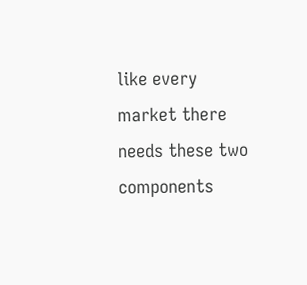like every market there needs these two components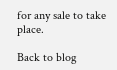for any sale to take place.

Back to blog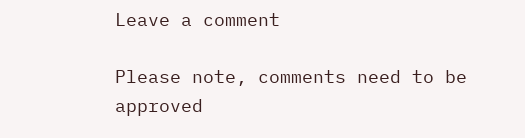Leave a comment

Please note, comments need to be approved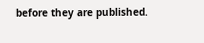before they are published.